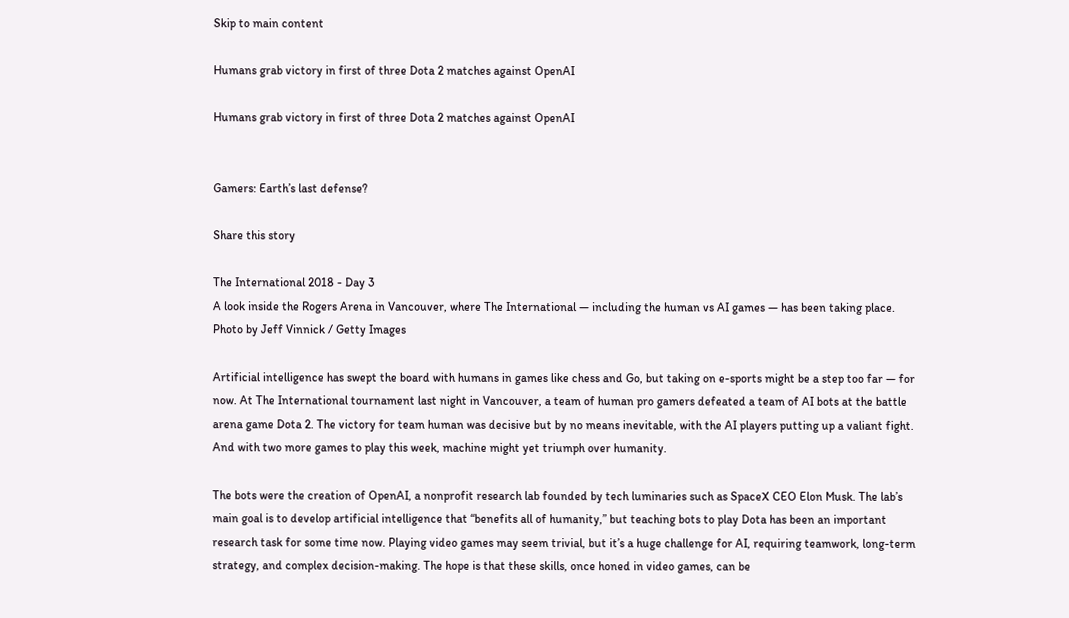Skip to main content

Humans grab victory in first of three Dota 2 matches against OpenAI

Humans grab victory in first of three Dota 2 matches against OpenAI


Gamers: Earth’s last defense?

Share this story

The International 2018 - Day 3
A look inside the Rogers Arena in Vancouver, where The International — including the human vs AI games — has been taking place.
Photo by Jeff Vinnick / Getty Images

Artificial intelligence has swept the board with humans in games like chess and Go, but taking on e-sports might be a step too far — for now. At The International tournament last night in Vancouver, a team of human pro gamers defeated a team of AI bots at the battle arena game Dota 2. The victory for team human was decisive but by no means inevitable, with the AI players putting up a valiant fight. And with two more games to play this week, machine might yet triumph over humanity.

The bots were the creation of OpenAI, a nonprofit research lab founded by tech luminaries such as SpaceX CEO Elon Musk. The lab’s main goal is to develop artificial intelligence that “benefits all of humanity,” but teaching bots to play Dota has been an important research task for some time now. Playing video games may seem trivial, but it’s a huge challenge for AI, requiring teamwork, long-term strategy, and complex decision-making. The hope is that these skills, once honed in video games, can be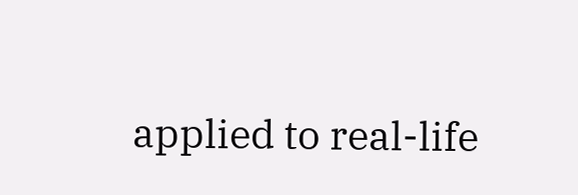applied to real-life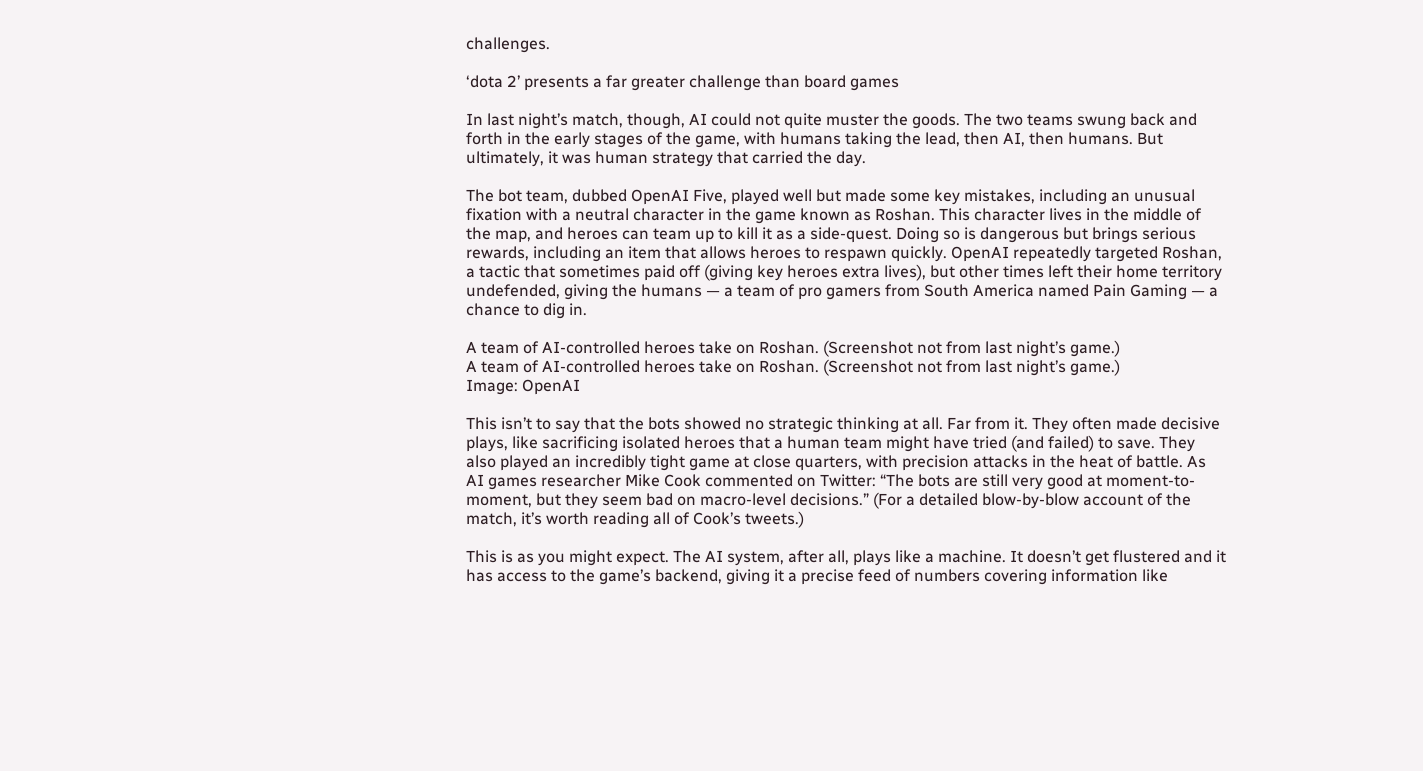challenges.

‘dota 2’ presents a far greater challenge than board games

In last night’s match, though, AI could not quite muster the goods. The two teams swung back and forth in the early stages of the game, with humans taking the lead, then AI, then humans. But ultimately, it was human strategy that carried the day.

The bot team, dubbed OpenAI Five, played well but made some key mistakes, including an unusual fixation with a neutral character in the game known as Roshan. This character lives in the middle of the map, and heroes can team up to kill it as a side-quest. Doing so is dangerous but brings serious rewards, including an item that allows heroes to respawn quickly. OpenAI repeatedly targeted Roshan, a tactic that sometimes paid off (giving key heroes extra lives), but other times left their home territory undefended, giving the humans — a team of pro gamers from South America named Pain Gaming — a chance to dig in.

A team of AI-controlled heroes take on Roshan. (Screenshot not from last night’s game.)
A team of AI-controlled heroes take on Roshan. (Screenshot not from last night’s game.)
Image: OpenAI

This isn’t to say that the bots showed no strategic thinking at all. Far from it. They often made decisive plays, like sacrificing isolated heroes that a human team might have tried (and failed) to save. They also played an incredibly tight game at close quarters, with precision attacks in the heat of battle. As AI games researcher Mike Cook commented on Twitter: “The bots are still very good at moment-to-moment, but they seem bad on macro-level decisions.” (For a detailed blow-by-blow account of the match, it’s worth reading all of Cook’s tweets.)

This is as you might expect. The AI system, after all, plays like a machine. It doesn’t get flustered and it has access to the game’s backend, giving it a precise feed of numbers covering information like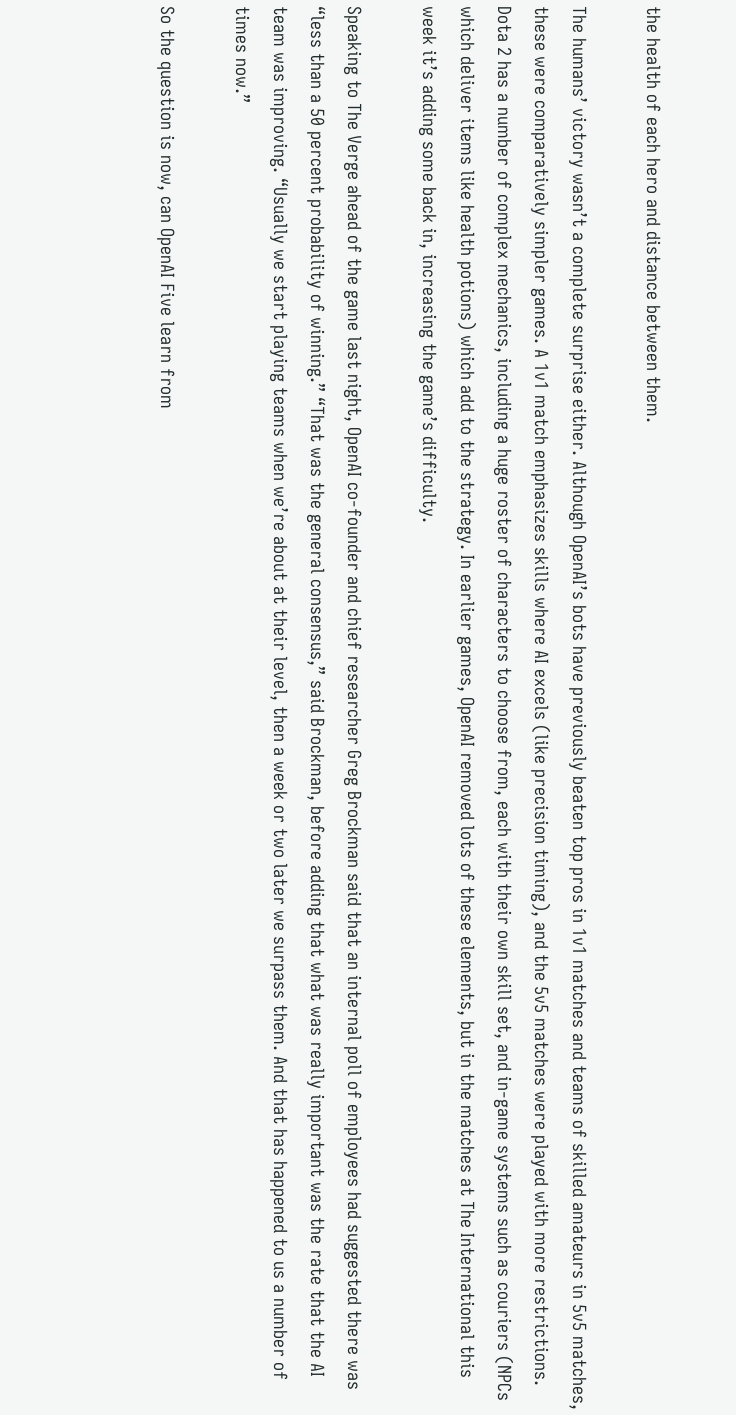the health of each hero and distance between them.

The humans’ victory wasn’t a complete surprise either. Although OpenAI’s bots have previously beaten top pros in 1v1 matches and teams of skilled amateurs in 5v5 matches, these were comparatively simpler games. A 1v1 match emphasizes skills where AI excels (like precision timing), and the 5v5 matches were played with more restrictions. Dota 2 has a number of complex mechanics, including a huge roster of characters to choose from, each with their own skill set, and in-game systems such as couriers (NPCs which deliver items like health potions) which add to the strategy. In earlier games, OpenAI removed lots of these elements, but in the matches at The International this week it’s adding some back in, increasing the game’s difficulty.

Speaking to The Verge ahead of the game last night, OpenAI co-founder and chief researcher Greg Brockman said that an internal poll of employees had suggested there was “less than a 50 percent probability of winning.” “That was the general consensus,” said Brockman, before adding that what was really important was the rate that the AI team was improving. “Usually we start playing teams when we’re about at their level, then a week or two later we surpass them. And that has happened to us a number of times now.”

So the question is now, can OpenAI Five learn from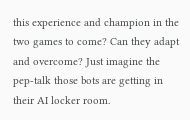this experience and champion in the two games to come? Can they adapt and overcome? Just imagine the pep-talk those bots are getting in their AI locker room.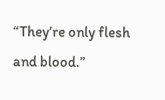“They’re only flesh and blood.”